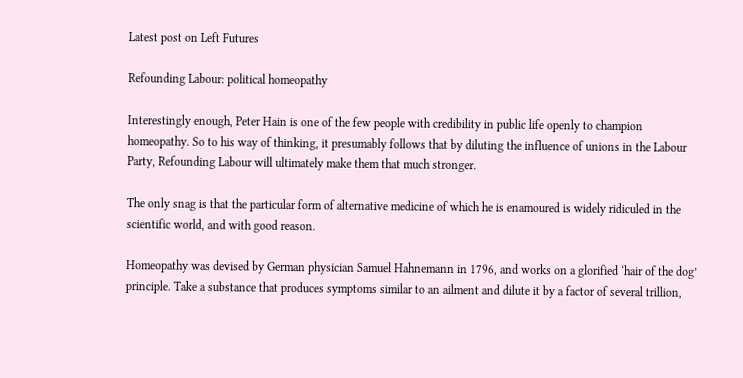Latest post on Left Futures

Refounding Labour: political homeopathy

Interestingly enough, Peter Hain is one of the few people with credibility in public life openly to champion homeopathy. So to his way of thinking, it presumably follows that by diluting the influence of unions in the Labour Party, Refounding Labour will ultimately make them that much stronger.

The only snag is that the particular form of alternative medicine of which he is enamoured is widely ridiculed in the scientific world, and with good reason.

Homeopathy was devised by German physician Samuel Hahnemann in 1796, and works on a glorified ‘hair of the dog’ principle. Take a substance that produces symptoms similar to an ailment and dilute it by a factor of several trillion,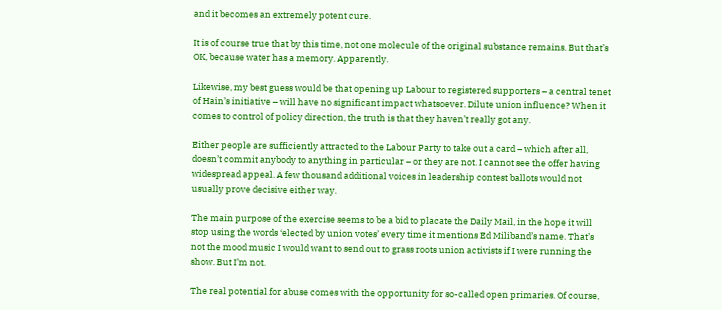and it becomes an extremely potent cure.

It is of course true that by this time, not one molecule of the original substance remains. But that’s OK, because water has a memory. Apparently.

Likewise, my best guess would be that opening up Labour to registered supporters – a central tenet of Hain’s initiative – will have no significant impact whatsoever. Dilute union influence? When it comes to control of policy direction, the truth is that they haven’t really got any.

Either people are sufficiently attracted to the Labour Party to take out a card – which after all, doesn’t commit anybody to anything in particular – or they are not. I cannot see the offer having widespread appeal. A few thousand additional voices in leadership contest ballots would not usually prove decisive either way.

The main purpose of the exercise seems to be a bid to placate the Daily Mail, in the hope it will stop using the words ‘elected by union votes’ every time it mentions Ed Miliband’s name. That’s not the mood music I would want to send out to grass roots union activists if I were running the show. But I’m not.

The real potential for abuse comes with the opportunity for so-called open primaries. Of course,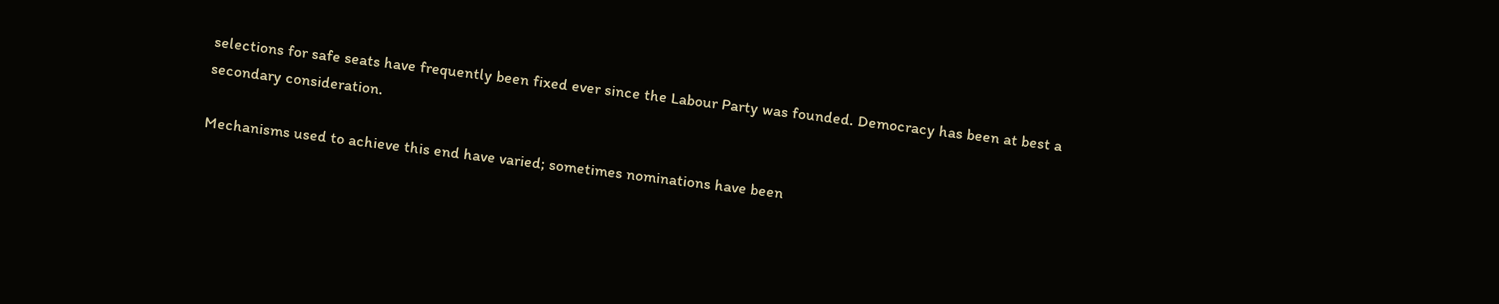selections for safe seats have frequently been fixed ever since the Labour Party was founded. Democracy has been at best a secondary consideration.

Mechanisms used to achieve this end have varied; sometimes nominations have been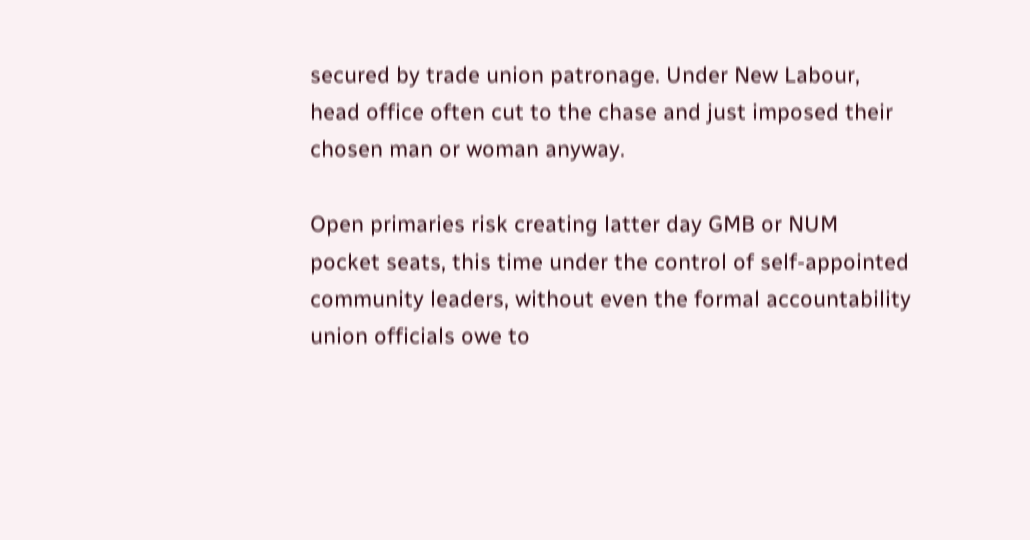secured by trade union patronage. Under New Labour, head office often cut to the chase and just imposed their chosen man or woman anyway.

Open primaries risk creating latter day GMB or NUM pocket seats, this time under the control of self-appointed community leaders, without even the formal accountability union officials owe to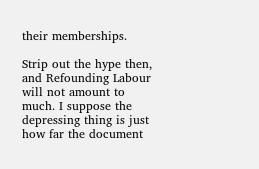their memberships.

Strip out the hype then, and Refounding Labour will not amount to much. I suppose the depressing thing is just how far the document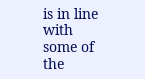is in line with some of the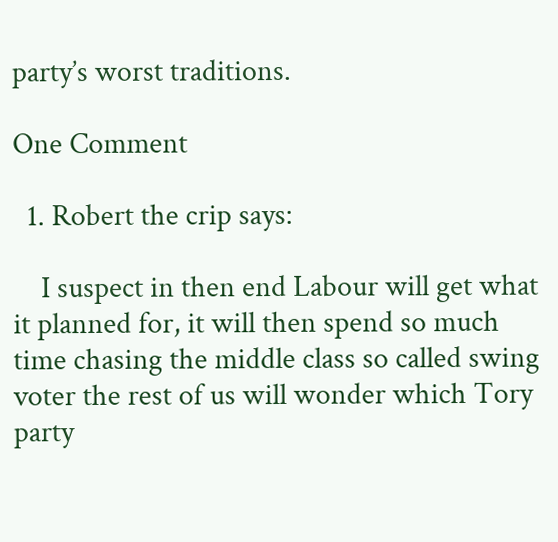party’s worst traditions.

One Comment

  1. Robert the crip says:

    I suspect in then end Labour will get what it planned for, it will then spend so much time chasing the middle class so called swing voter the rest of us will wonder which Tory party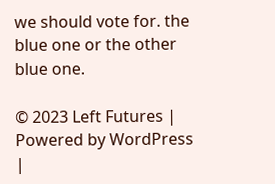we should vote for. the blue one or the other blue one.

© 2023 Left Futures | Powered by WordPress |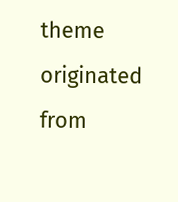theme originated from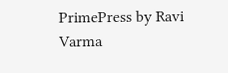PrimePress by Ravi Varma